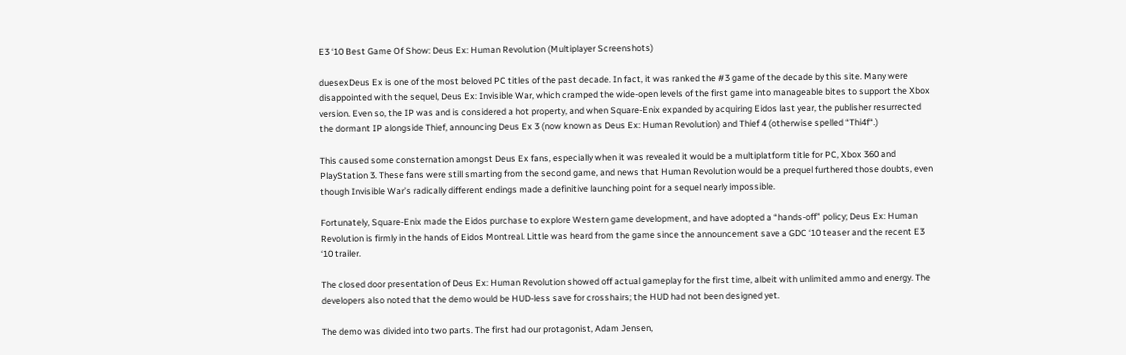E3 ‘10 Best Game Of Show: Deus Ex: Human Revolution (Multiplayer Screenshots)

duesexDeus Ex is one of the most beloved PC titles of the past decade. In fact, it was ranked the #3 game of the decade by this site. Many were disappointed with the sequel, Deus Ex: Invisible War, which cramped the wide-open levels of the first game into manageable bites to support the Xbox version. Even so, the IP was and is considered a hot property, and when Square-Enix expanded by acquiring Eidos last year, the publisher resurrected the dormant IP alongside Thief, announcing Deus Ex 3 (now known as Deus Ex: Human Revolution) and Thief 4 (otherwise spelled “Thi4f“.)

This caused some consternation amongst Deus Ex fans, especially when it was revealed it would be a multiplatform title for PC, Xbox 360 and PlayStation 3. These fans were still smarting from the second game, and news that Human Revolution would be a prequel furthered those doubts, even though Invisible War’s radically different endings made a definitive launching point for a sequel nearly impossible.

Fortunately, Square-Enix made the Eidos purchase to explore Western game development, and have adopted a “hands-off” policy; Deus Ex: Human Revolution is firmly in the hands of Eidos Montreal. Little was heard from the game since the announcement save a GDC ‘10 teaser and the recent E3 ‘10 trailer.

The closed door presentation of Deus Ex: Human Revolution showed off actual gameplay for the first time, albeit with unlimited ammo and energy. The developers also noted that the demo would be HUD-less save for crosshairs; the HUD had not been designed yet.

The demo was divided into two parts. The first had our protagonist, Adam Jensen,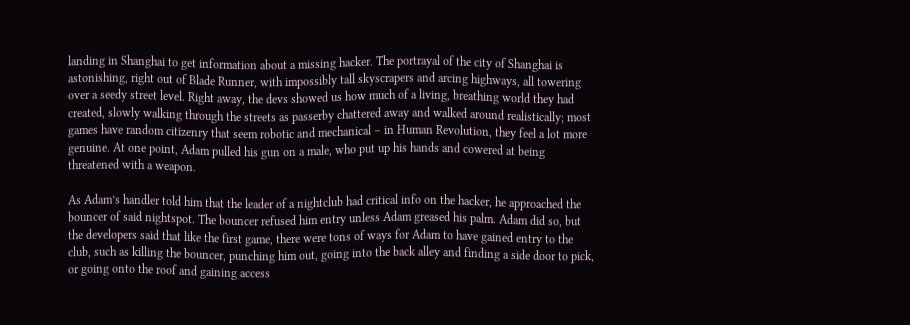landing in Shanghai to get information about a missing hacker. The portrayal of the city of Shanghai is astonishing, right out of Blade Runner, with impossibly tall skyscrapers and arcing highways, all towering over a seedy street level. Right away, the devs showed us how much of a living, breathing world they had created, slowly walking through the streets as passerby chattered away and walked around realistically; most games have random citizenry that seem robotic and mechanical – in Human Revolution, they feel a lot more genuine. At one point, Adam pulled his gun on a male, who put up his hands and cowered at being threatened with a weapon.

As Adam’s handler told him that the leader of a nightclub had critical info on the hacker, he approached the bouncer of said nightspot. The bouncer refused him entry unless Adam greased his palm. Adam did so, but the developers said that like the first game, there were tons of ways for Adam to have gained entry to the club, such as killing the bouncer, punching him out, going into the back alley and finding a side door to pick, or going onto the roof and gaining access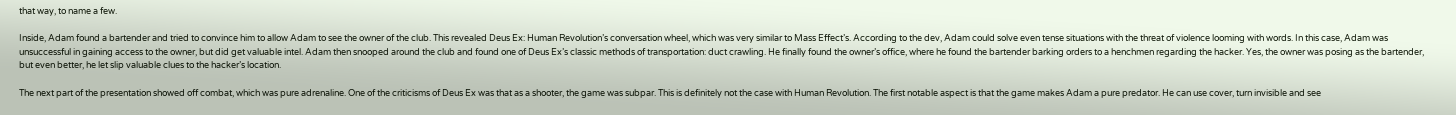that way, to name a few.

Inside, Adam found a bartender and tried to convince him to allow Adam to see the owner of the club. This revealed Deus Ex: Human Revolution’s conversation wheel, which was very similar to Mass Effect’s. According to the dev, Adam could solve even tense situations with the threat of violence looming with words. In this case, Adam was unsuccessful in gaining access to the owner, but did get valuable intel. Adam then snooped around the club and found one of Deus Ex’s classic methods of transportation: duct crawling. He finally found the owner’s office, where he found the bartender barking orders to a henchmen regarding the hacker. Yes, the owner was posing as the bartender, but even better, he let slip valuable clues to the hacker’s location.

The next part of the presentation showed off combat, which was pure adrenaline. One of the criticisms of Deus Ex was that as a shooter, the game was subpar. This is definitely not the case with Human Revolution. The first notable aspect is that the game makes Adam a pure predator. He can use cover, turn invisible and see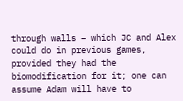through walls – which JC and Alex could do in previous games, provided they had the biomodification for it; one can assume Adam will have to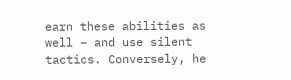earn these abilities as well – and use silent tactics. Conversely, he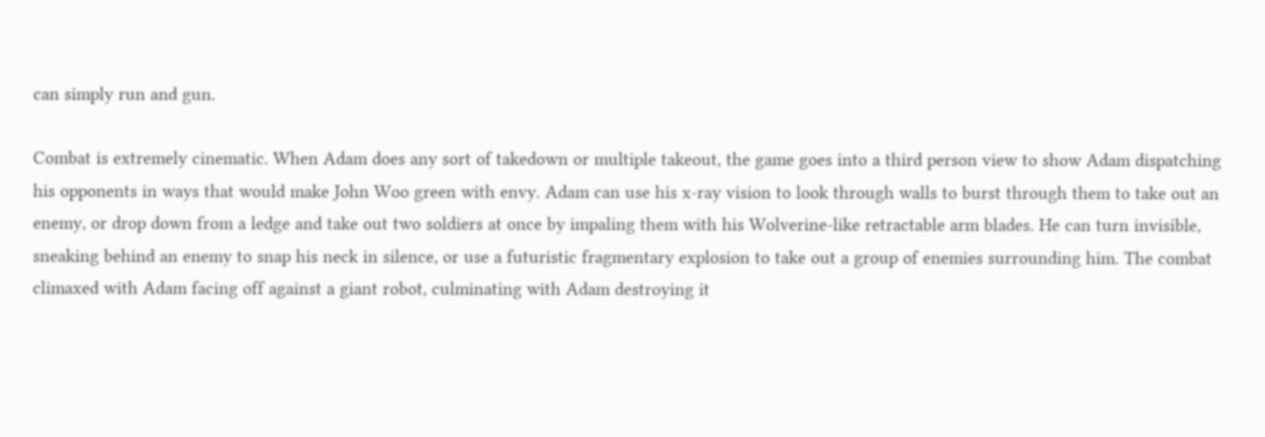can simply run and gun.

Combat is extremely cinematic. When Adam does any sort of takedown or multiple takeout, the game goes into a third person view to show Adam dispatching his opponents in ways that would make John Woo green with envy. Adam can use his x-ray vision to look through walls to burst through them to take out an enemy, or drop down from a ledge and take out two soldiers at once by impaling them with his Wolverine-like retractable arm blades. He can turn invisible, sneaking behind an enemy to snap his neck in silence, or use a futuristic fragmentary explosion to take out a group of enemies surrounding him. The combat climaxed with Adam facing off against a giant robot, culminating with Adam destroying it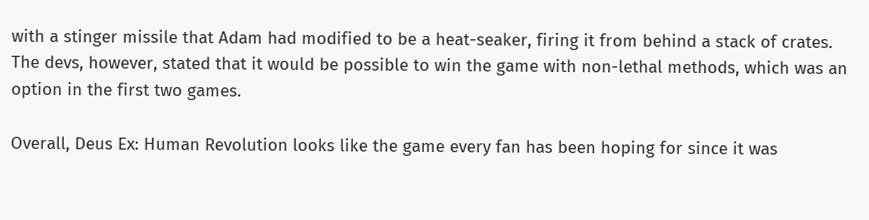with a stinger missile that Adam had modified to be a heat-seaker, firing it from behind a stack of crates. The devs, however, stated that it would be possible to win the game with non-lethal methods, which was an option in the first two games.

Overall, Deus Ex: Human Revolution looks like the game every fan has been hoping for since it was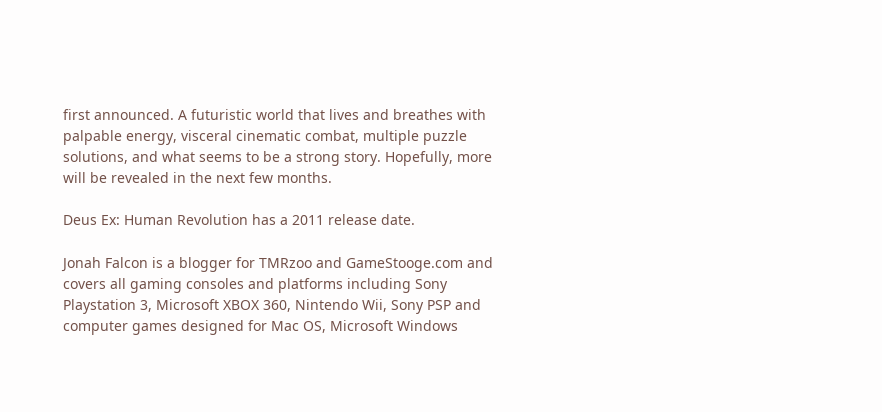first announced. A futuristic world that lives and breathes with palpable energy, visceral cinematic combat, multiple puzzle solutions, and what seems to be a strong story. Hopefully, more will be revealed in the next few months.

Deus Ex: Human Revolution has a 2011 release date.

Jonah Falcon is a blogger for TMRzoo and GameStooge.com and covers all gaming consoles and platforms including Sony Playstation 3, Microsoft XBOX 360, Nintendo Wii, Sony PSP and computer games designed for Mac OS, Microsoft Windows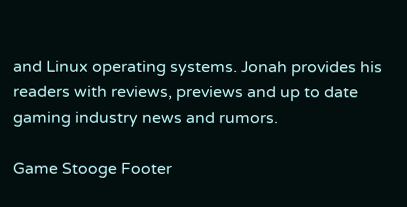and Linux operating systems. Jonah provides his readers with reviews, previews and up to date gaming industry news and rumors.

Game Stooge Footer